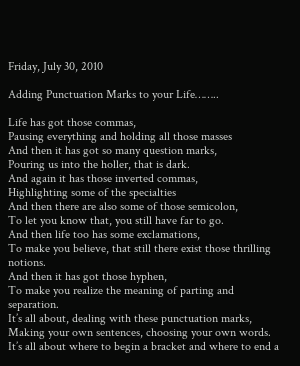Friday, July 30, 2010

Adding Punctuation Marks to your Life……..

Life has got those commas,
Pausing everything and holding all those masses
And then it has got so many question marks,
Pouring us into the holler, that is dark.
And again it has those inverted commas,
Highlighting some of the specialties
And then there are also some of those semicolon,
To let you know that, you still have far to go.
And then life too has some exclamations,
To make you believe, that still there exist those thrilling notions.
And then it has got those hyphen,
To make you realize the meaning of parting and separation.
It’s all about, dealing with these punctuation marks,
Making your own sentences, choosing your own words.
It’s all about where to begin a bracket and where to end a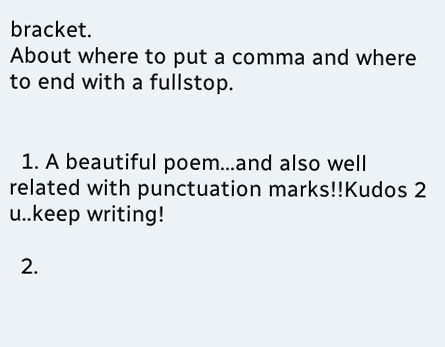bracket.
About where to put a comma and where to end with a fullstop.


  1. A beautiful poem...and also well related with punctuation marks!!Kudos 2 u..keep writing!

  2.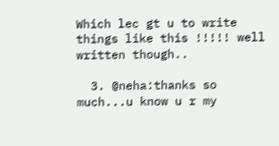Which lec gt u to write things like this !!!!! well written though..

  3. @neha:thanks so much...u know u r my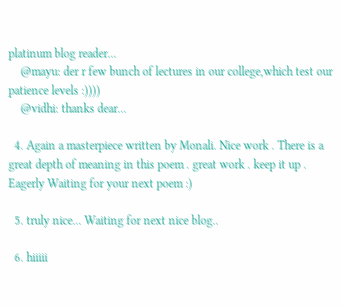platinum blog reader...
    @mayu: der r few bunch of lectures in our college,which test our patience levels :))))
    @vidhi: thanks dear...

  4. Again a masterpiece written by Monali. Nice work . There is a great depth of meaning in this poem . great work . keep it up . Eagerly Waiting for your next poem :)

  5. truly nice... Waiting for next nice blog..

  6. hiiiii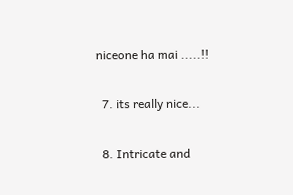niceone ha mai .....!!

  7. its really nice...

  8. Intricate and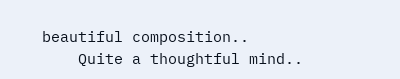beautiful composition..
    Quite a thoughtful mind..